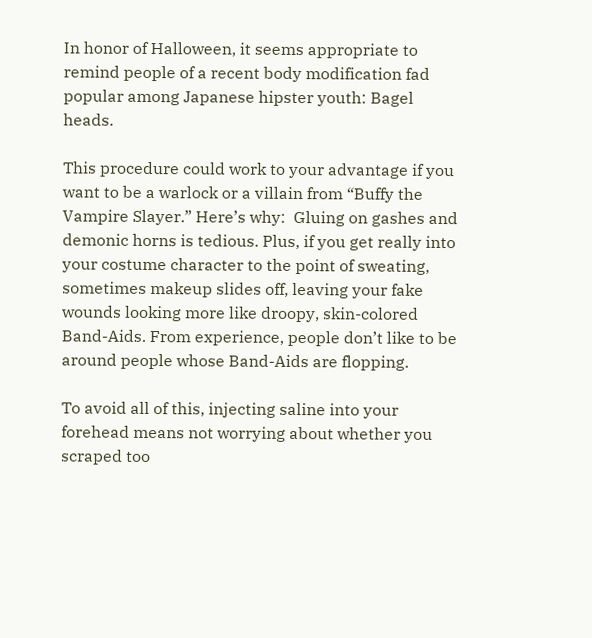In honor of Halloween, it seems appropriate to remind people of a recent body modification fad popular among Japanese hipster youth: Bagel heads.

This procedure could work to your advantage if you want to be a warlock or a villain from “Buffy the Vampire Slayer.” Here’s why:  Gluing on gashes and demonic horns is tedious. Plus, if you get really into your costume character to the point of sweating, sometimes makeup slides off, leaving your fake wounds looking more like droopy, skin-colored Band-Aids. From experience, people don’t like to be around people whose Band-Aids are flopping.

To avoid all of this, injecting saline into your forehead means not worrying about whether you scraped too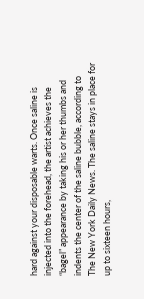hard against your disposable warts. Once saline is injected into the forehead, the artist achieves the “bagel” appearance by taking his or her thumbs and indents the center of the saline bubble, according to The New York Daily News. The saline stays in place for up to sixteen hours,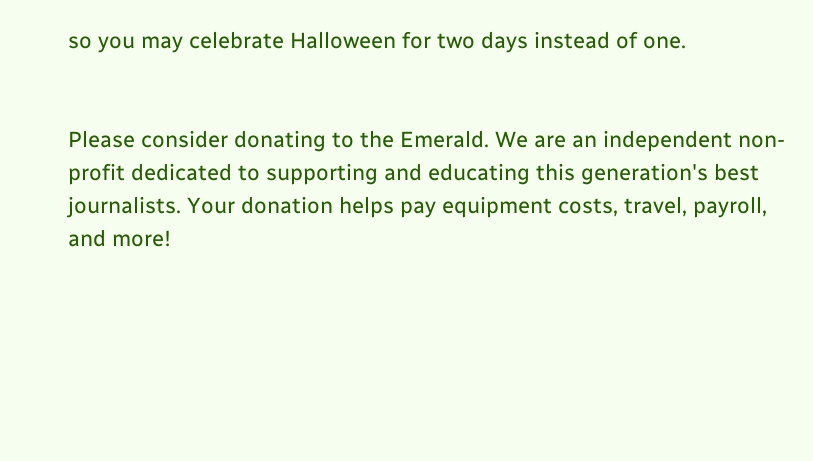so you may celebrate Halloween for two days instead of one.


Please consider donating to the Emerald. We are an independent non-profit dedicated to supporting and educating this generation's best journalists. Your donation helps pay equipment costs, travel, payroll, and more!